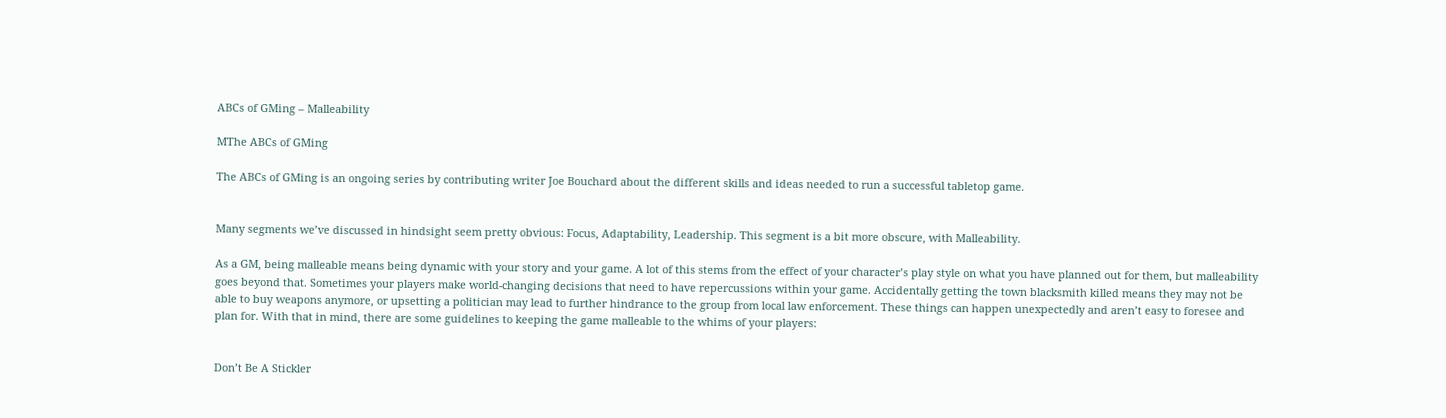ABCs of GMing – Malleability

MThe ABCs of GMing

The ABCs of GMing is an ongoing series by contributing writer Joe Bouchard about the different skills and ideas needed to run a successful tabletop game.


Many segments we’ve discussed in hindsight seem pretty obvious: Focus, Adaptability, Leadership. This segment is a bit more obscure, with Malleability.

As a GM, being malleable means being dynamic with your story and your game. A lot of this stems from the effect of your character’s play style on what you have planned out for them, but malleability goes beyond that. Sometimes your players make world-changing decisions that need to have repercussions within your game. Accidentally getting the town blacksmith killed means they may not be able to buy weapons anymore, or upsetting a politician may lead to further hindrance to the group from local law enforcement. These things can happen unexpectedly and aren’t easy to foresee and plan for. With that in mind, there are some guidelines to keeping the game malleable to the whims of your players:


Don’t Be A Stickler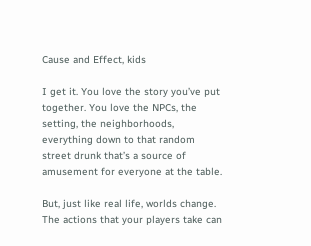Cause and Effect, kids

I get it. You love the story you’ve put together. You love the NPCs, the setting, the neighborhoods, everything down to that random street drunk that’s a source of amusement for everyone at the table.

But, just like real life, worlds change. The actions that your players take can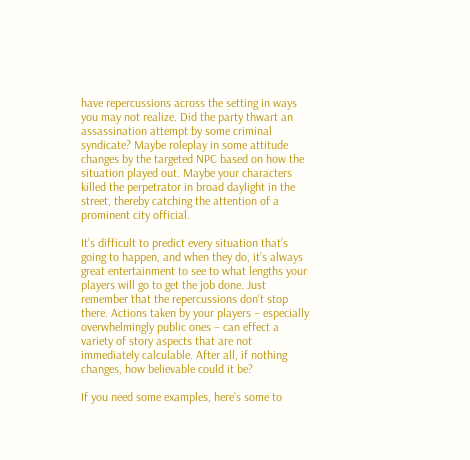have repercussions across the setting in ways you may not realize. Did the party thwart an assassination attempt by some criminal syndicate? Maybe roleplay in some attitude changes by the targeted NPC based on how the situation played out. Maybe your characters killed the perpetrator in broad daylight in the street, thereby catching the attention of a prominent city official.

It’s difficult to predict every situation that’s going to happen, and when they do, it’s always great entertainment to see to what lengths your players will go to get the job done. Just remember that the repercussions don’t stop there. Actions taken by your players – especially overwhelmingly public ones – can effect a variety of story aspects that are not immediately calculable. After all, if nothing changes, how believable could it be?

If you need some examples, here’s some to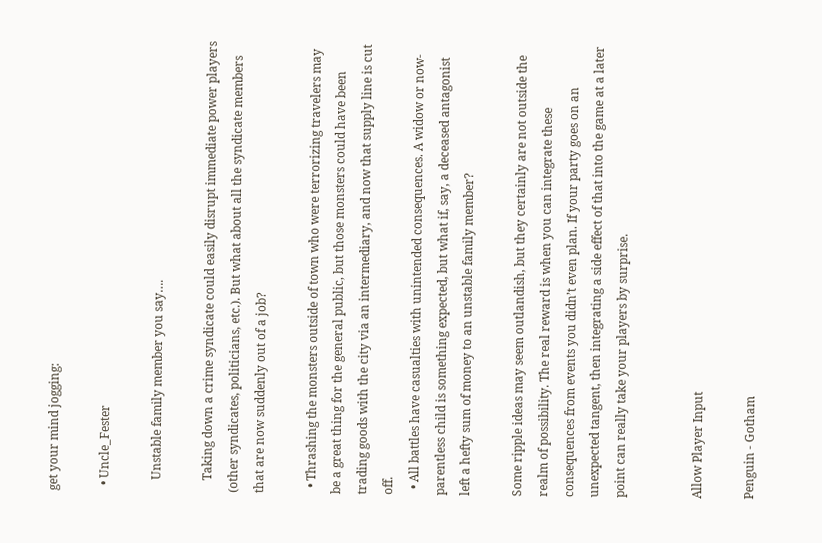get your mind jogging:

  • Uncle_Fester

    Unstable family member you say….

    Taking down a crime syndicate could easily disrupt immediate power players (other syndicates, politicians, etc.). But what about all the syndicate members that are now suddenly out of a job?

  • Thrashing the monsters outside of town who were terrorizing travelers may be a great thing for the general public, but those monsters could have been trading goods with the city via an intermediary, and now that supply line is cut off.
  • All battles have casualties with unintended consequences. A widow or now-parentless child is something expected, but what if, say, a deceased antagonist left a hefty sum of money to an unstable family member?

Some ripple ideas may seem outlandish, but they certainly are not outside the realm of possibility. The real reward is when you can integrate these consequences from events you didn’t even plan. If your party goes on an unexpected tangent, then integrating a side effect of that into the game at a later point can really take your players by surprise.


Allow Player Input

Penguin - Gotham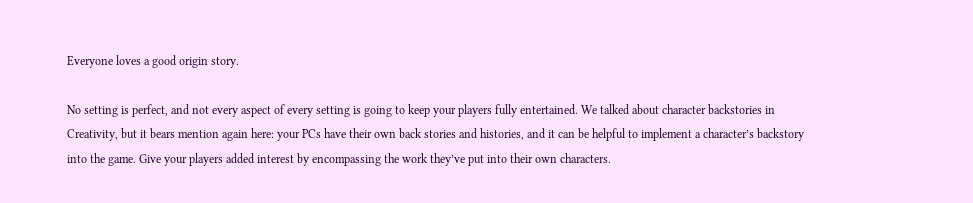Everyone loves a good origin story.

No setting is perfect, and not every aspect of every setting is going to keep your players fully entertained. We talked about character backstories in Creativity, but it bears mention again here: your PCs have their own back stories and histories, and it can be helpful to implement a character’s backstory into the game. Give your players added interest by encompassing the work they’ve put into their own characters.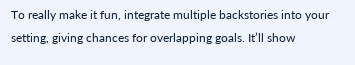To really make it fun, integrate multiple backstories into your setting, giving chances for overlapping goals. It’ll show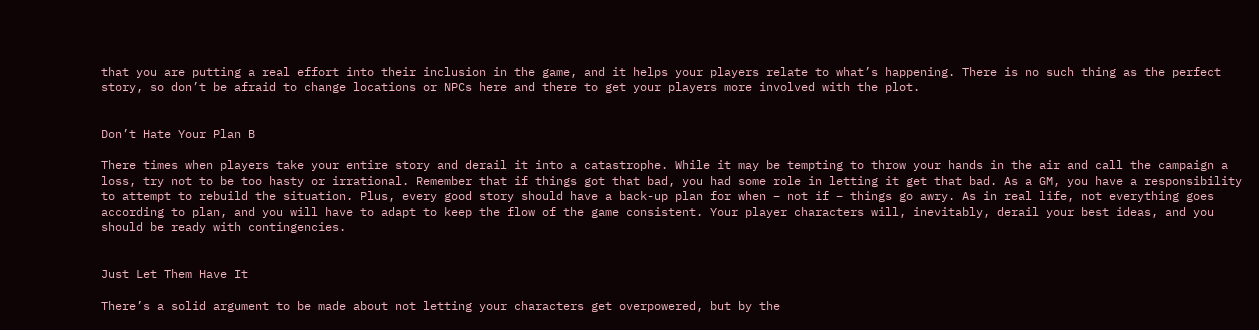that you are putting a real effort into their inclusion in the game, and it helps your players relate to what’s happening. There is no such thing as the perfect story, so don’t be afraid to change locations or NPCs here and there to get your players more involved with the plot.


Don’t Hate Your Plan B

There times when players take your entire story and derail it into a catastrophe. While it may be tempting to throw your hands in the air and call the campaign a loss, try not to be too hasty or irrational. Remember that if things got that bad, you had some role in letting it get that bad. As a GM, you have a responsibility to attempt to rebuild the situation. Plus, every good story should have a back-up plan for when – not if – things go awry. As in real life, not everything goes according to plan, and you will have to adapt to keep the flow of the game consistent. Your player characters will, inevitably, derail your best ideas, and you should be ready with contingencies.


Just Let Them Have It

There’s a solid argument to be made about not letting your characters get overpowered, but by the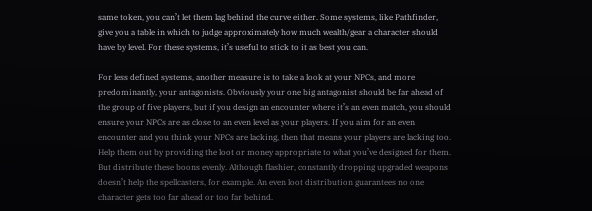same token, you can’t let them lag behind the curve either. Some systems, like Pathfinder, give you a table in which to judge approximately how much wealth/gear a character should have by level. For these systems, it’s useful to stick to it as best you can.

For less defined systems, another measure is to take a look at your NPCs, and more predominantly, your antagonists. Obviously your one big antagonist should be far ahead of the group of five players, but if you design an encounter where it’s an even match, you should ensure your NPCs are as close to an even level as your players. If you aim for an even encounter and you think your NPCs are lacking, then that means your players are lacking too. Help them out by providing the loot or money appropriate to what you’ve designed for them. But distribute these boons evenly. Although flashier, constantly dropping upgraded weapons doesn’t help the spellcasters, for example. An even loot distribution guarantees no one character gets too far ahead or too far behind.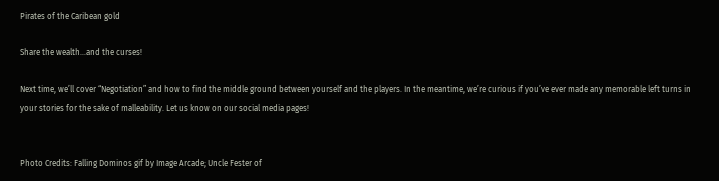Pirates of the Caribean gold

Share the wealth…and the curses!

Next time, we’ll cover “Negotiation” and how to find the middle ground between yourself and the players. In the meantime, we’re curious if you’ve ever made any memorable left turns in your stories for the sake of malleability. Let us know on our social media pages!


Photo Credits: Falling Dominos gif by Image Arcade; Uncle Fester of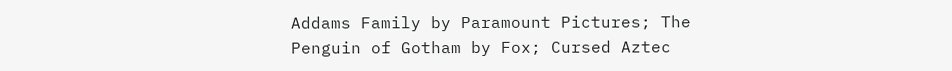Addams Family by Paramount Pictures; The Penguin of Gotham by Fox; Cursed Aztec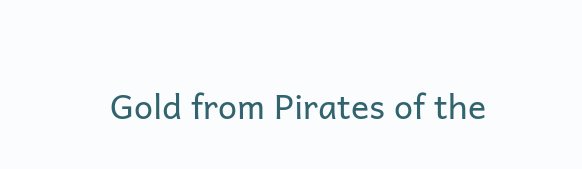Gold from Pirates of the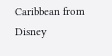Caribbean from Disney